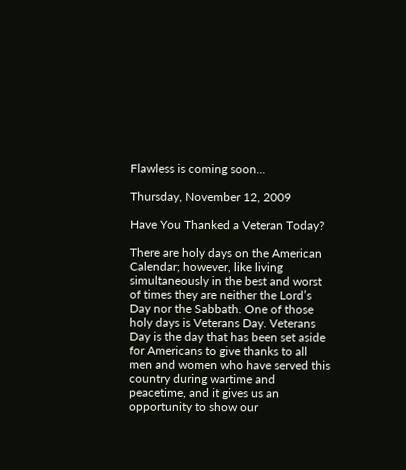Flawless is coming soon...

Thursday, November 12, 2009

Have You Thanked a Veteran Today?

There are holy days on the American Calendar; however, like living simultaneously in the best and worst of times they are neither the Lord’s Day nor the Sabbath. One of those holy days is Veterans Day. Veterans Day is the day that has been set aside for Americans to give thanks to all men and women who have served this country during wartime and peacetime, and it gives us an opportunity to show our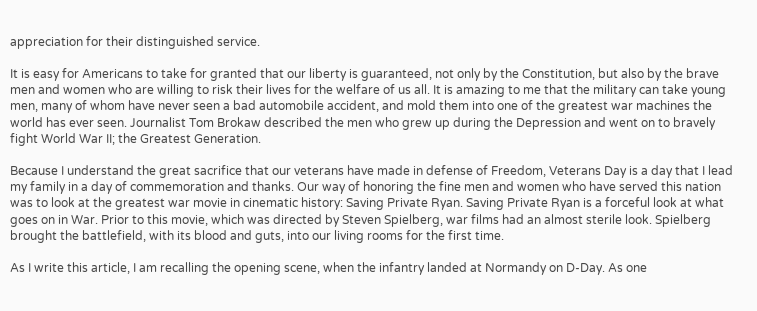appreciation for their distinguished service.

It is easy for Americans to take for granted that our liberty is guaranteed, not only by the Constitution, but also by the brave men and women who are willing to risk their lives for the welfare of us all. It is amazing to me that the military can take young men, many of whom have never seen a bad automobile accident, and mold them into one of the greatest war machines the world has ever seen. Journalist Tom Brokaw described the men who grew up during the Depression and went on to bravely fight World War II; the Greatest Generation.

Because I understand the great sacrifice that our veterans have made in defense of Freedom, Veterans Day is a day that I lead my family in a day of commemoration and thanks. Our way of honoring the fine men and women who have served this nation was to look at the greatest war movie in cinematic history: Saving Private Ryan. Saving Private Ryan is a forceful look at what goes on in War. Prior to this movie, which was directed by Steven Spielberg, war films had an almost sterile look. Spielberg brought the battlefield, with its blood and guts, into our living rooms for the first time.

As I write this article, I am recalling the opening scene, when the infantry landed at Normandy on D-Day. As one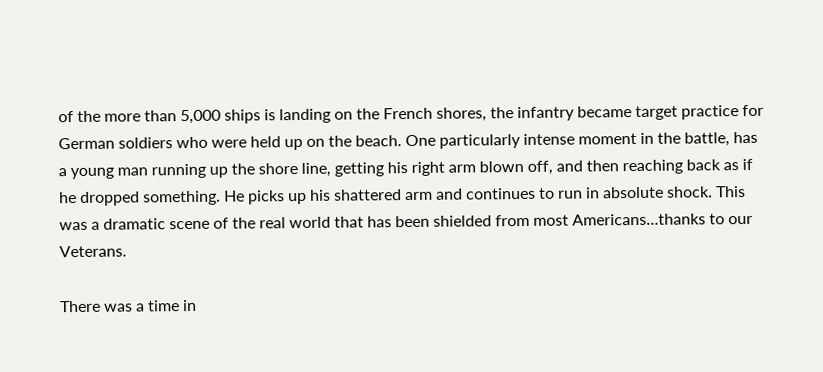of the more than 5,000 ships is landing on the French shores, the infantry became target practice for German soldiers who were held up on the beach. One particularly intense moment in the battle, has a young man running up the shore line, getting his right arm blown off, and then reaching back as if he dropped something. He picks up his shattered arm and continues to run in absolute shock. This was a dramatic scene of the real world that has been shielded from most Americans…thanks to our Veterans.

There was a time in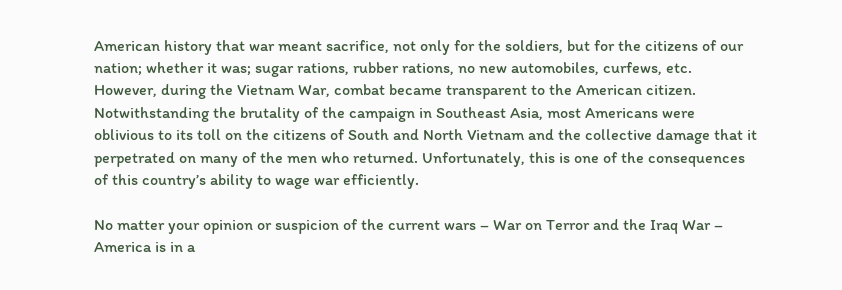American history that war meant sacrifice, not only for the soldiers, but for the citizens of our nation; whether it was; sugar rations, rubber rations, no new automobiles, curfews, etc. However, during the Vietnam War, combat became transparent to the American citizen. Notwithstanding the brutality of the campaign in Southeast Asia, most Americans were oblivious to its toll on the citizens of South and North Vietnam and the collective damage that it perpetrated on many of the men who returned. Unfortunately, this is one of the consequences of this country’s ability to wage war efficiently.

No matter your opinion or suspicion of the current wars – War on Terror and the Iraq War – America is in a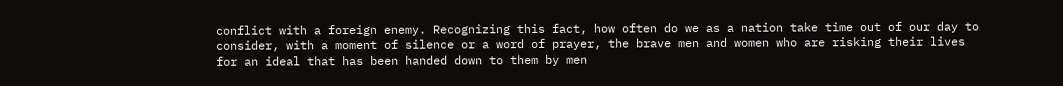conflict with a foreign enemy. Recognizing this fact, how often do we as a nation take time out of our day to consider, with a moment of silence or a word of prayer, the brave men and women who are risking their lives for an ideal that has been handed down to them by men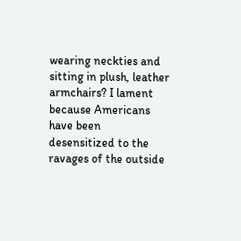wearing neckties and sitting in plush, leather armchairs? I lament because Americans have been desensitized to the ravages of the outside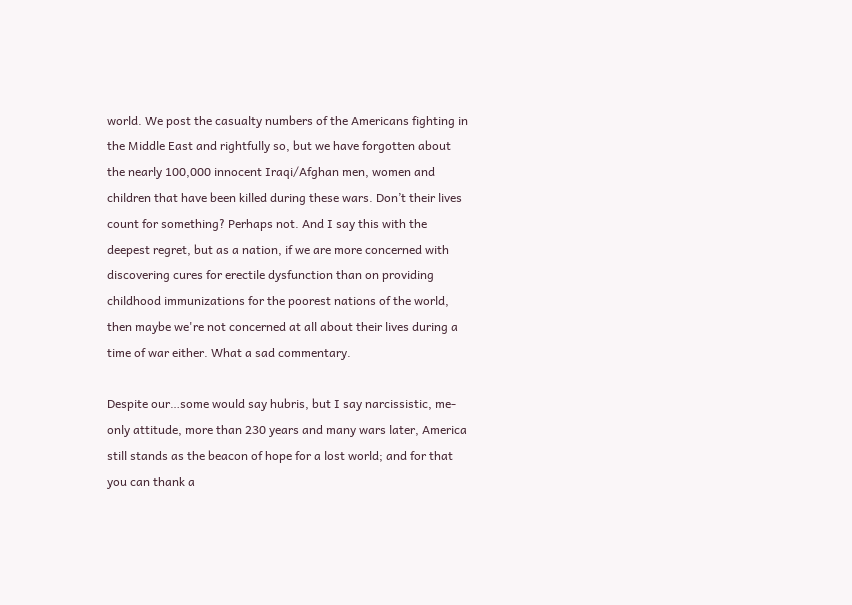world. We post the casualty numbers of the Americans fighting in the Middle East and rightfully so, but we have forgotten about the nearly 100,000 innocent Iraqi/Afghan men, women and children that have been killed during these wars. Don’t their lives count for something? Perhaps not. And I say this with the deepest regret, but as a nation, if we are more concerned with discovering cures for erectile dysfunction than on providing childhood immunizations for the poorest nations of the world, then maybe we're not concerned at all about their lives during a time of war either. What a sad commentary.

Despite our…some would say hubris, but I say narcissistic, me-only attitude, more than 230 years and many wars later, America still stands as the beacon of hope for a lost world; and for that you can thank a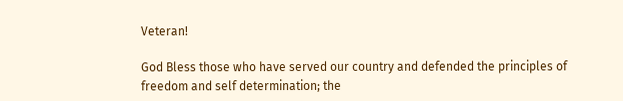Veteran!

God Bless those who have served our country and defended the principles of freedom and self determination; the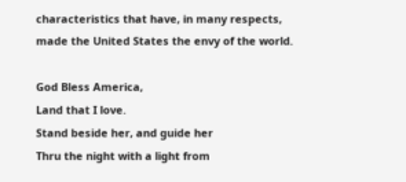characteristics that have, in many respects, made the United States the envy of the world.

God Bless America,
Land that I love.
Stand beside her, and guide her
Thru the night with a light from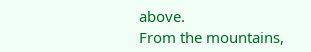above.
From the mountains,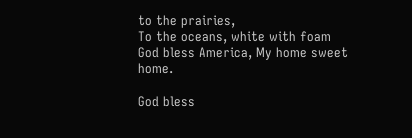to the prairies,
To the oceans, white with foam
God bless America, My home sweet home.

God bless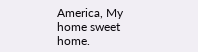America, My home sweet home.